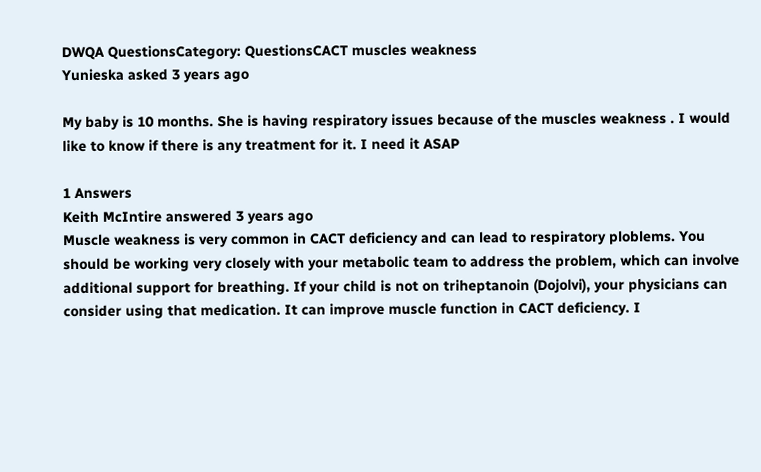DWQA QuestionsCategory: QuestionsCACT muscles weakness
Yunieska asked 3 years ago

My baby is 10 months. She is having respiratory issues because of the muscles weakness . I would like to know if there is any treatment for it. I need it ASAP

1 Answers
Keith McIntire answered 3 years ago
Muscle weakness is very common in CACT deficiency and can lead to respiratory ploblems. You should be working very closely with your metabolic team to address the problem, which can involve additional support for breathing. If your child is not on triheptanoin (Dojolvi), your physicians can consider using that medication. It can improve muscle function in CACT deficiency. I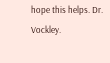hope this helps. Dr. Vockley.